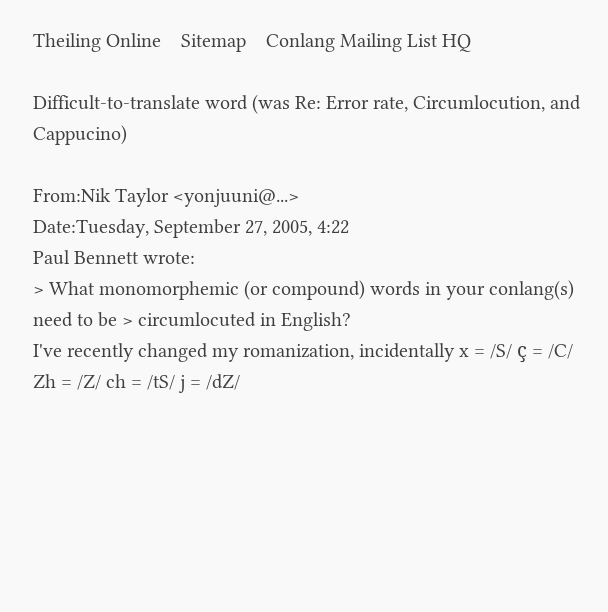Theiling Online    Sitemap    Conlang Mailing List HQ

Difficult-to-translate word (was Re: Error rate, Circumlocution, and Cappucino)

From:Nik Taylor <yonjuuni@...>
Date:Tuesday, September 27, 2005, 4:22
Paul Bennett wrote:
> What monomorphemic (or compound) words in your conlang(s) need to be > circumlocuted in English?
I've recently changed my romanization, incidentally x = /S/ ç = /C/ Zh = /Z/ ch = /tS/ j = /dZ/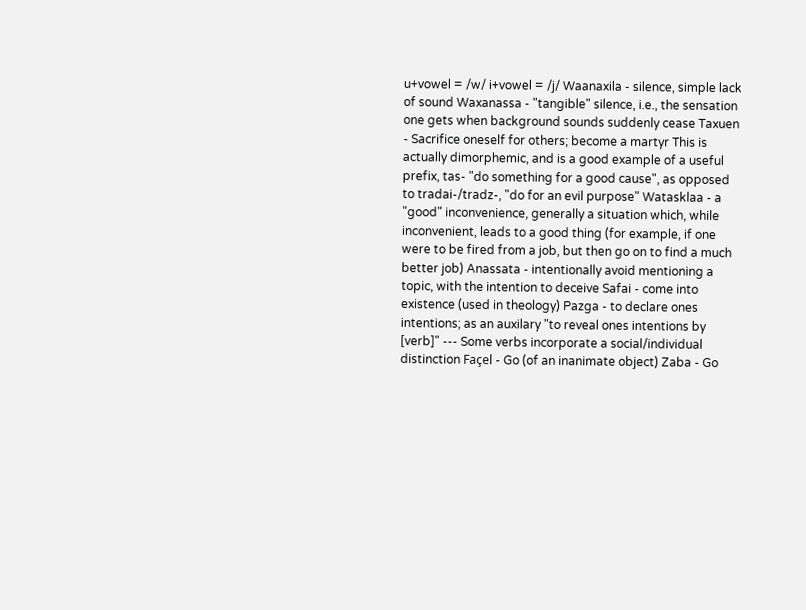u+vowel = /w/ i+vowel = /j/ Waanaxila - silence, simple lack of sound Waxanassa - "tangible" silence, i.e., the sensation one gets when background sounds suddenly cease Taxuen - Sacrifice oneself for others; become a martyr This is actually dimorphemic, and is a good example of a useful prefix, tas- "do something for a good cause", as opposed to tradai-/tradz-, "do for an evil purpose" Watasklaa - a "good" inconvenience, generally a situation which, while inconvenient, leads to a good thing (for example, if one were to be fired from a job, but then go on to find a much better job) Anassata - intentionally avoid mentioning a topic, with the intention to deceive Safai - come into existence (used in theology) Pazga - to declare ones intentions; as an auxilary "to reveal ones intentions by [verb]" --- Some verbs incorporate a social/individual distinction Façel - Go (of an inanimate object) Zaba - Go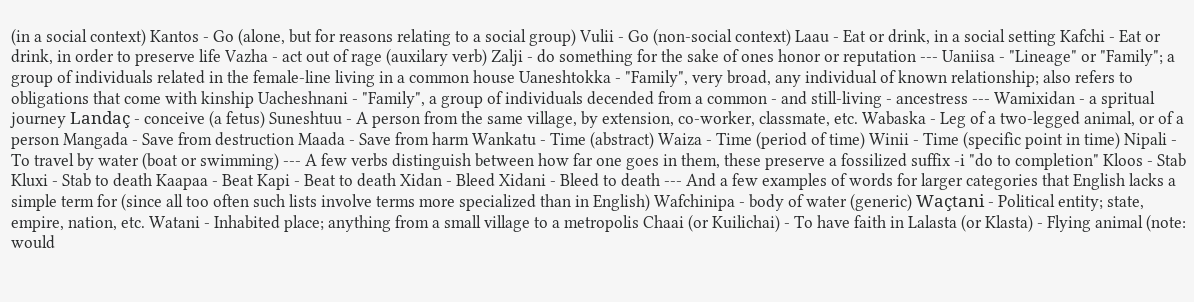(in a social context) Kantos - Go (alone, but for reasons relating to a social group) Vulii - Go (non-social context) Laau - Eat or drink, in a social setting Kafchi - Eat or drink, in order to preserve life Vazha - act out of rage (auxilary verb) Zalji - do something for the sake of ones honor or reputation --- Uaniisa - "Lineage" or "Family"; a group of individuals related in the female-line living in a common house Uaneshtokka - "Family", very broad, any individual of known relationship; also refers to obligations that come with kinship Uacheshnani - "Family", a group of individuals decended from a common - and still-living - ancestress --- Wamixidan - a spritual journey Landaç - conceive (a fetus) Suneshtuu - A person from the same village, by extension, co-worker, classmate, etc. Wabaska - Leg of a two-legged animal, or of a person Mangada - Save from destruction Maada - Save from harm Wankatu - Time (abstract) Waiza - Time (period of time) Winii - Time (specific point in time) Nipali - To travel by water (boat or swimming) --- A few verbs distinguish between how far one goes in them, these preserve a fossilized suffix -i "do to completion" Kloos - Stab Kluxi - Stab to death Kaapaa - Beat Kapi - Beat to death Xidan - Bleed Xidani - Bleed to death --- And a few examples of words for larger categories that English lacks a simple term for (since all too often such lists involve terms more specialized than in English) Wafchinipa - body of water (generic) Waçtani - Political entity; state, empire, nation, etc. Watani - Inhabited place; anything from a small village to a metropolis Chaai (or Kuilichai) - To have faith in Lalasta (or Klasta) - Flying animal (note: would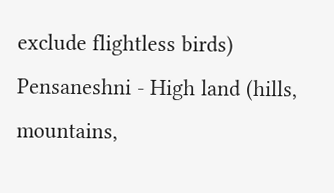exclude flightless birds) Pensaneshni - High land (hills, mountains,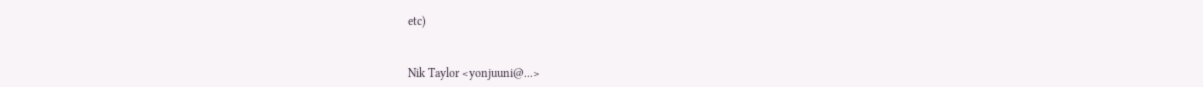etc)


Nik Taylor <yonjuuni@...>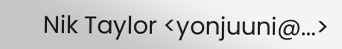Nik Taylor <yonjuuni@...>